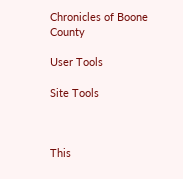Chronicles of Boone County

User Tools

Site Tools



This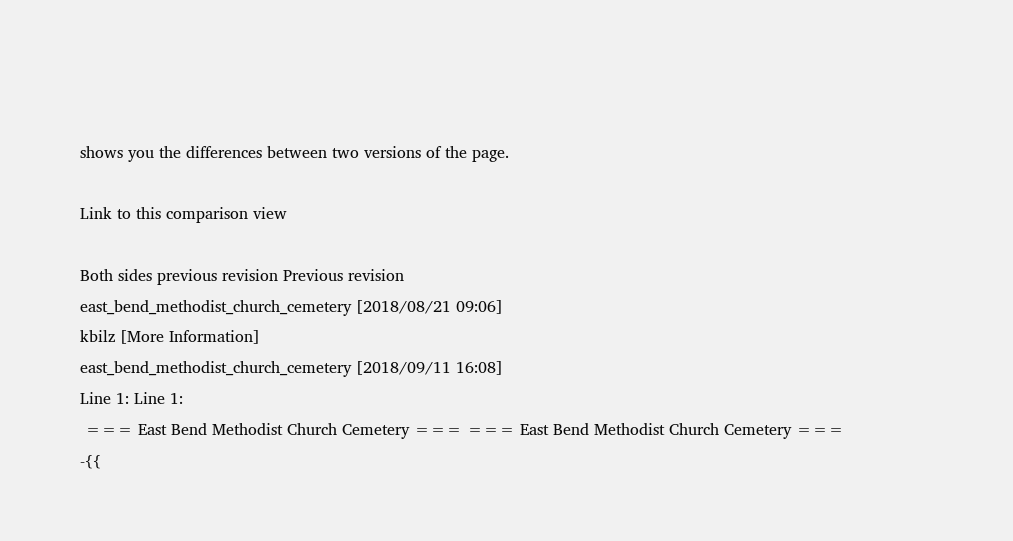shows you the differences between two versions of the page.

Link to this comparison view

Both sides previous revision Previous revision
east_bend_methodist_church_cemetery [2018/08/21 09:06]
kbilz [More Information]
east_bend_methodist_church_cemetery [2018/09/11 16:08]
Line 1: Line 1:
 === East Bend Methodist Church Cemetery === === East Bend Methodist Church Cemetery ===
-{{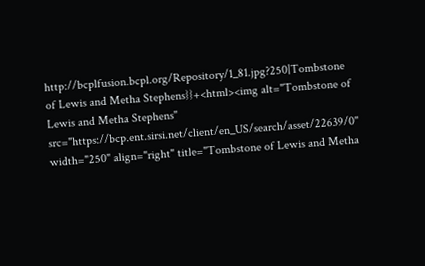http://bcplfusion.bcpl.org/Repository/1_81.jpg?250|Tombstone of Lewis and Metha Stephens}}+<html><img alt="Tombstone of Lewis and Metha Stephens" src="https://bcp.ent.sirsi.net/client/en_US/search/asset/22639/0" width="250" align="right" title="Tombstone of Lewis and Metha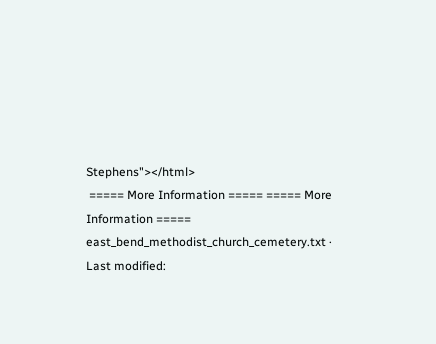Stephens"></html>
 ===== More Information ===== ===== More Information =====
east_bend_methodist_church_cemetery.txt · Last modified: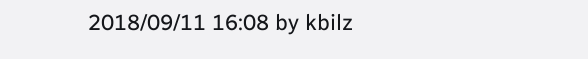2018/09/11 16:08 by kbilz